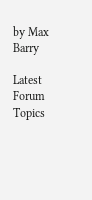by Max Barry

Latest Forum Topics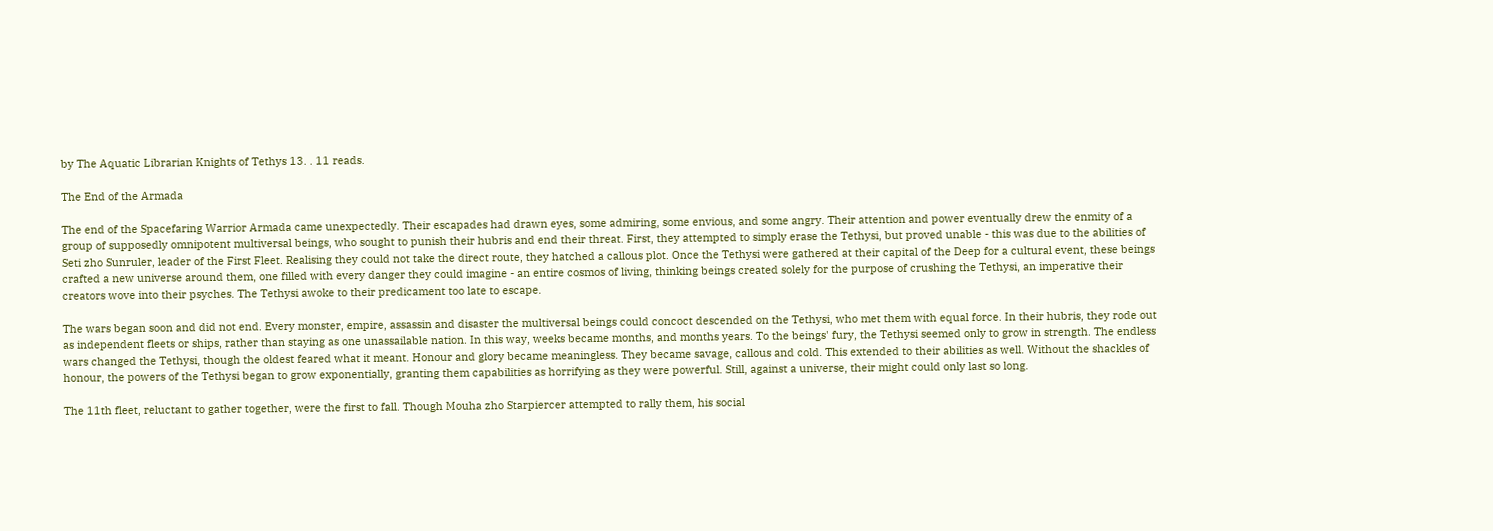by The Aquatic Librarian Knights of Tethys 13. . 11 reads.

The End of the Armada

The end of the Spacefaring Warrior Armada came unexpectedly. Their escapades had drawn eyes, some admiring, some envious, and some angry. Their attention and power eventually drew the enmity of a group of supposedly omnipotent multiversal beings, who sought to punish their hubris and end their threat. First, they attempted to simply erase the Tethysi, but proved unable - this was due to the abilities of Seti zho Sunruler, leader of the First Fleet. Realising they could not take the direct route, they hatched a callous plot. Once the Tethysi were gathered at their capital of the Deep for a cultural event, these beings crafted a new universe around them, one filled with every danger they could imagine - an entire cosmos of living, thinking beings created solely for the purpose of crushing the Tethysi, an imperative their creators wove into their psyches. The Tethysi awoke to their predicament too late to escape.

The wars began soon and did not end. Every monster, empire, assassin and disaster the multiversal beings could concoct descended on the Tethysi, who met them with equal force. In their hubris, they rode out as independent fleets or ships, rather than staying as one unassailable nation. In this way, weeks became months, and months years. To the beings' fury, the Tethysi seemed only to grow in strength. The endless wars changed the Tethysi, though the oldest feared what it meant. Honour and glory became meaningless. They became savage, callous and cold. This extended to their abilities as well. Without the shackles of honour, the powers of the Tethysi began to grow exponentially, granting them capabilities as horrifying as they were powerful. Still, against a universe, their might could only last so long.

The 11th fleet, reluctant to gather together, were the first to fall. Though Mouha zho Starpiercer attempted to rally them, his social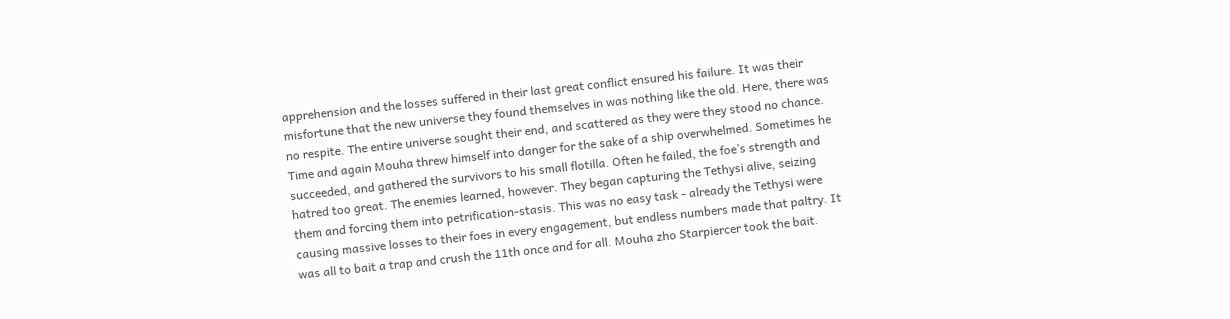apprehension and the losses suffered in their last great conflict ensured his failure. It was their misfortune that the new universe they found themselves in was nothing like the old. Here, there was no respite. The entire universe sought their end, and scattered as they were they stood no chance. Time and again Mouha threw himself into danger for the sake of a ship overwhelmed. Sometimes he succeeded, and gathered the survivors to his small flotilla. Often he failed, the foe’s strength and hatred too great. The enemies learned, however. They began capturing the Tethysi alive, seizing them and forcing them into petrification-stasis. This was no easy task - already the Tethysi were causing massive losses to their foes in every engagement, but endless numbers made that paltry. It was all to bait a trap and crush the 11th once and for all. Mouha zho Starpiercer took the bait.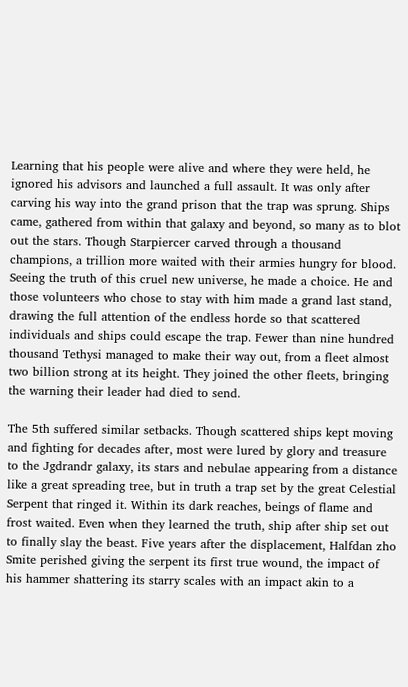Learning that his people were alive and where they were held, he ignored his advisors and launched a full assault. It was only after carving his way into the grand prison that the trap was sprung. Ships came, gathered from within that galaxy and beyond, so many as to blot out the stars. Though Starpiercer carved through a thousand champions, a trillion more waited with their armies hungry for blood. Seeing the truth of this cruel new universe, he made a choice. He and those volunteers who chose to stay with him made a grand last stand, drawing the full attention of the endless horde so that scattered individuals and ships could escape the trap. Fewer than nine hundred thousand Tethysi managed to make their way out, from a fleet almost two billion strong at its height. They joined the other fleets, bringing the warning their leader had died to send.

The 5th suffered similar setbacks. Though scattered ships kept moving and fighting for decades after, most were lured by glory and treasure to the Jgdrandr galaxy, its stars and nebulae appearing from a distance like a great spreading tree, but in truth a trap set by the great Celestial Serpent that ringed it. Within its dark reaches, beings of flame and frost waited. Even when they learned the truth, ship after ship set out to finally slay the beast. Five years after the displacement, Halfdan zho Smite perished giving the serpent its first true wound, the impact of his hammer shattering its starry scales with an impact akin to a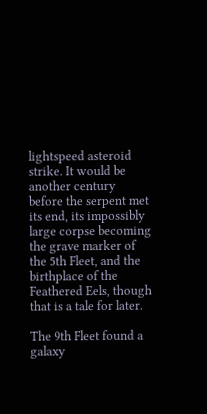lightspeed asteroid strike. It would be another century before the serpent met its end, its impossibly large corpse becoming the grave marker of the 5th Fleet, and the birthplace of the Feathered Eels, though that is a tale for later.

The 9th Fleet found a galaxy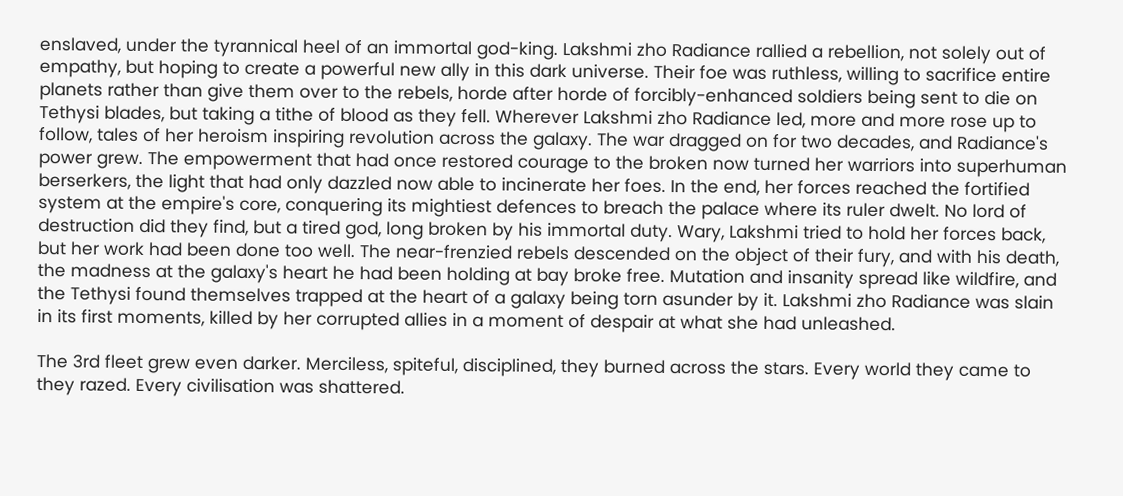enslaved, under the tyrannical heel of an immortal god-king. Lakshmi zho Radiance rallied a rebellion, not solely out of empathy, but hoping to create a powerful new ally in this dark universe. Their foe was ruthless, willing to sacrifice entire planets rather than give them over to the rebels, horde after horde of forcibly-enhanced soldiers being sent to die on Tethysi blades, but taking a tithe of blood as they fell. Wherever Lakshmi zho Radiance led, more and more rose up to follow, tales of her heroism inspiring revolution across the galaxy. The war dragged on for two decades, and Radiance's power grew. The empowerment that had once restored courage to the broken now turned her warriors into superhuman berserkers, the light that had only dazzled now able to incinerate her foes. In the end, her forces reached the fortified system at the empire's core, conquering its mightiest defences to breach the palace where its ruler dwelt. No lord of destruction did they find, but a tired god, long broken by his immortal duty. Wary, Lakshmi tried to hold her forces back, but her work had been done too well. The near-frenzied rebels descended on the object of their fury, and with his death, the madness at the galaxy's heart he had been holding at bay broke free. Mutation and insanity spread like wildfire, and the Tethysi found themselves trapped at the heart of a galaxy being torn asunder by it. Lakshmi zho Radiance was slain in its first moments, killed by her corrupted allies in a moment of despair at what she had unleashed.

The 3rd fleet grew even darker. Merciless, spiteful, disciplined, they burned across the stars. Every world they came to they razed. Every civilisation was shattered.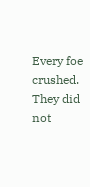Every foe crushed. They did not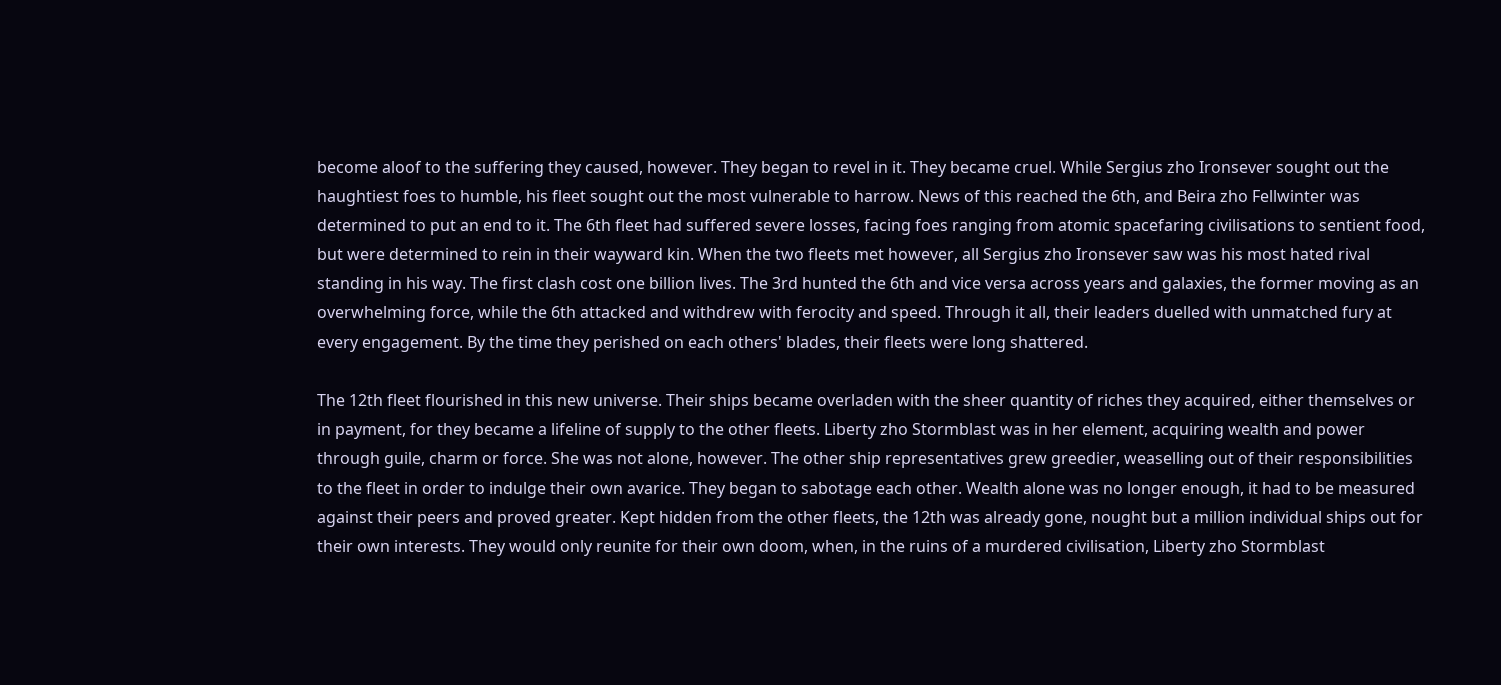become aloof to the suffering they caused, however. They began to revel in it. They became cruel. While Sergius zho Ironsever sought out the haughtiest foes to humble, his fleet sought out the most vulnerable to harrow. News of this reached the 6th, and Beira zho Fellwinter was determined to put an end to it. The 6th fleet had suffered severe losses, facing foes ranging from atomic spacefaring civilisations to sentient food, but were determined to rein in their wayward kin. When the two fleets met however, all Sergius zho Ironsever saw was his most hated rival standing in his way. The first clash cost one billion lives. The 3rd hunted the 6th and vice versa across years and galaxies, the former moving as an overwhelming force, while the 6th attacked and withdrew with ferocity and speed. Through it all, their leaders duelled with unmatched fury at every engagement. By the time they perished on each others' blades, their fleets were long shattered.

The 12th fleet flourished in this new universe. Their ships became overladen with the sheer quantity of riches they acquired, either themselves or in payment, for they became a lifeline of supply to the other fleets. Liberty zho Stormblast was in her element, acquiring wealth and power through guile, charm or force. She was not alone, however. The other ship representatives grew greedier, weaselling out of their responsibilities to the fleet in order to indulge their own avarice. They began to sabotage each other. Wealth alone was no longer enough, it had to be measured against their peers and proved greater. Kept hidden from the other fleets, the 12th was already gone, nought but a million individual ships out for their own interests. They would only reunite for their own doom, when, in the ruins of a murdered civilisation, Liberty zho Stormblast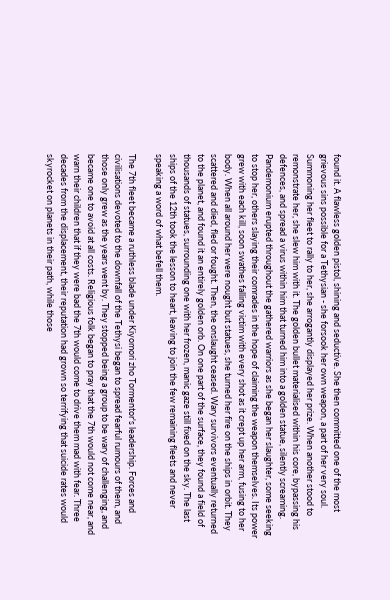found it. A flawless golden pistol, shining and seductive. She then committed one of the most grievous sins possible for a Tethysian - she forsook her own weapon, a part of her very soul. Summoning her fleet to rally to her, she arrogantly displayed her prize. When another stood to remonstrate her, she slew him with it. The golden bullet materialised within his core, bypassing his defences, and spread a virus within him that turned him into a golden statue, silently screaming. Pandemonium erupted throughout the gathered warriors as she began her slaughter, some seeking to stop her, others slaying their comrades in the hope of claiming the weapon themselves. Its power grew with each kill, soon swathes falling victim with every shot as it crept up her arm, fusing to her body. When all around her were nought but statues, she turned her fire on the ships in orbit. They scattered and died, fled or fought. Then, the onslaught ceased. Wary survivors eventually returned to the planet, and found it an entirely golden orb. On one part of the surface, they found a field of thousands of statues, surrounding one with her frozen, manic gaze still fixed on the sky. The last ships of the 12th took the lesson to heart, leaving to join the few remaining fleets and never speaking a word of what befell them.

The 7th fleet became a ruthless blade under Kiyomori zho Tormentor's leadership. Forces and civilisations devoted to the downfall of the Tethysi began to spread fearful rumours of them, and those only grew as the years went by. They stopped being a group to be wary of challenging, and became one to avoid at all costs. Religious folk began to pray that the 7th would not come near, and warn their children that if they were bad the 7th would come to drive them mad with fear. Three decades from the displacement, their reputation had grown so terrifying that suicide rates would skyrocket on planets in their path, while those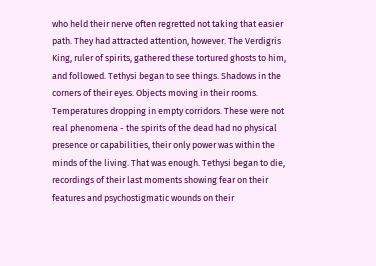who held their nerve often regretted not taking that easier path. They had attracted attention, however. The Verdigris King, ruler of spirits, gathered these tortured ghosts to him, and followed. Tethysi began to see things. Shadows in the corners of their eyes. Objects moving in their rooms. Temperatures dropping in empty corridors. These were not real phenomena - the spirits of the dead had no physical presence or capabilities, their only power was within the minds of the living. That was enough. Tethysi began to die, recordings of their last moments showing fear on their features and psychostigmatic wounds on their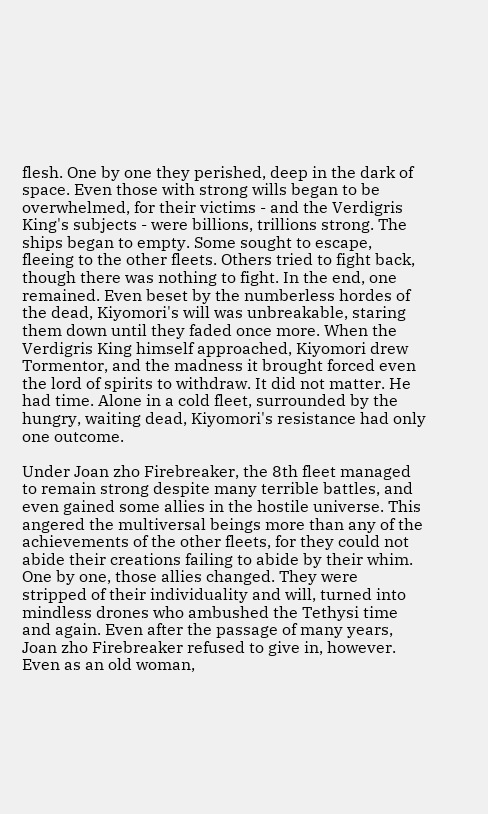flesh. One by one they perished, deep in the dark of space. Even those with strong wills began to be overwhelmed, for their victims - and the Verdigris King's subjects - were billions, trillions strong. The ships began to empty. Some sought to escape, fleeing to the other fleets. Others tried to fight back, though there was nothing to fight. In the end, one remained. Even beset by the numberless hordes of the dead, Kiyomori's will was unbreakable, staring them down until they faded once more. When the Verdigris King himself approached, Kiyomori drew Tormentor, and the madness it brought forced even the lord of spirits to withdraw. It did not matter. He had time. Alone in a cold fleet, surrounded by the hungry, waiting dead, Kiyomori's resistance had only one outcome.

Under Joan zho Firebreaker, the 8th fleet managed to remain strong despite many terrible battles, and even gained some allies in the hostile universe. This angered the multiversal beings more than any of the achievements of the other fleets, for they could not abide their creations failing to abide by their whim. One by one, those allies changed. They were stripped of their individuality and will, turned into mindless drones who ambushed the Tethysi time and again. Even after the passage of many years, Joan zho Firebreaker refused to give in, however. Even as an old woman,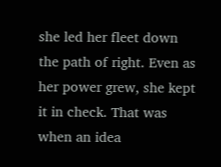she led her fleet down the path of right. Even as her power grew, she kept it in check. That was when an idea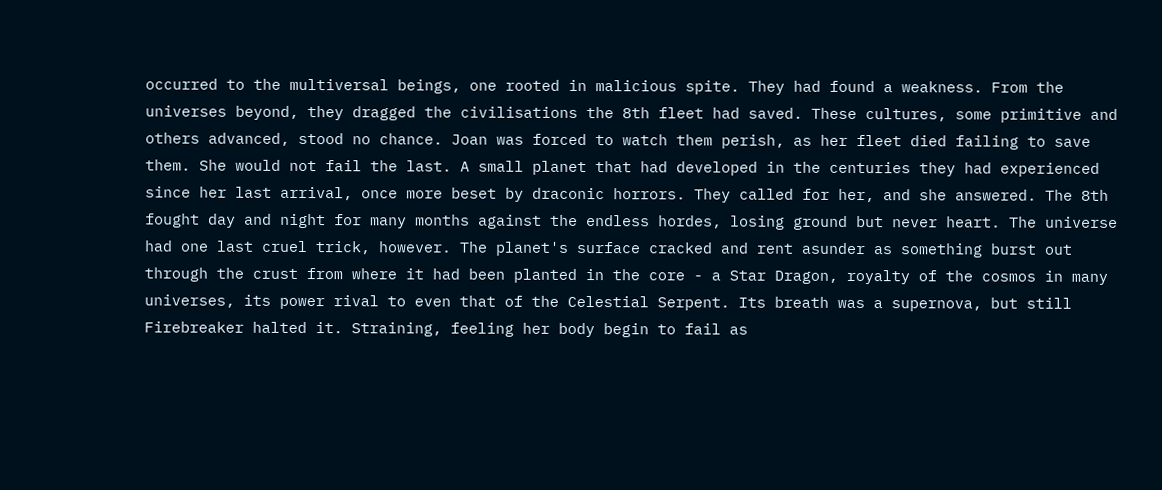occurred to the multiversal beings, one rooted in malicious spite. They had found a weakness. From the universes beyond, they dragged the civilisations the 8th fleet had saved. These cultures, some primitive and others advanced, stood no chance. Joan was forced to watch them perish, as her fleet died failing to save them. She would not fail the last. A small planet that had developed in the centuries they had experienced since her last arrival, once more beset by draconic horrors. They called for her, and she answered. The 8th fought day and night for many months against the endless hordes, losing ground but never heart. The universe had one last cruel trick, however. The planet's surface cracked and rent asunder as something burst out through the crust from where it had been planted in the core - a Star Dragon, royalty of the cosmos in many universes, its power rival to even that of the Celestial Serpent. Its breath was a supernova, but still Firebreaker halted it. Straining, feeling her body begin to fail as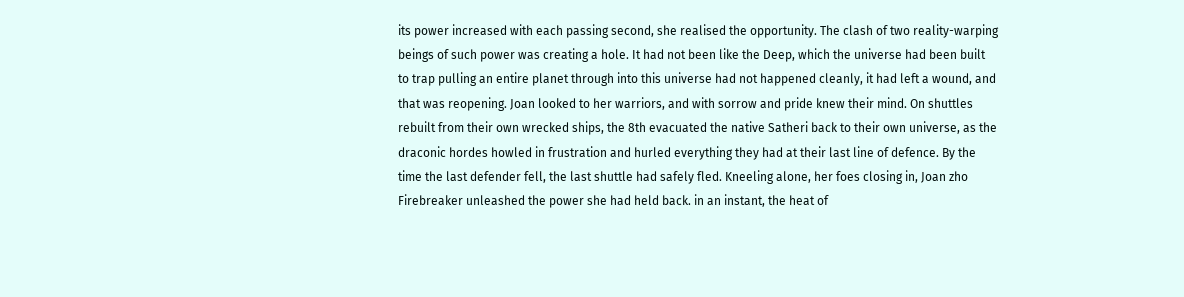its power increased with each passing second, she realised the opportunity. The clash of two reality-warping beings of such power was creating a hole. It had not been like the Deep, which the universe had been built to trap pulling an entire planet through into this universe had not happened cleanly, it had left a wound, and that was reopening. Joan looked to her warriors, and with sorrow and pride knew their mind. On shuttles rebuilt from their own wrecked ships, the 8th evacuated the native Satheri back to their own universe, as the draconic hordes howled in frustration and hurled everything they had at their last line of defence. By the time the last defender fell, the last shuttle had safely fled. Kneeling alone, her foes closing in, Joan zho Firebreaker unleashed the power she had held back. in an instant, the heat of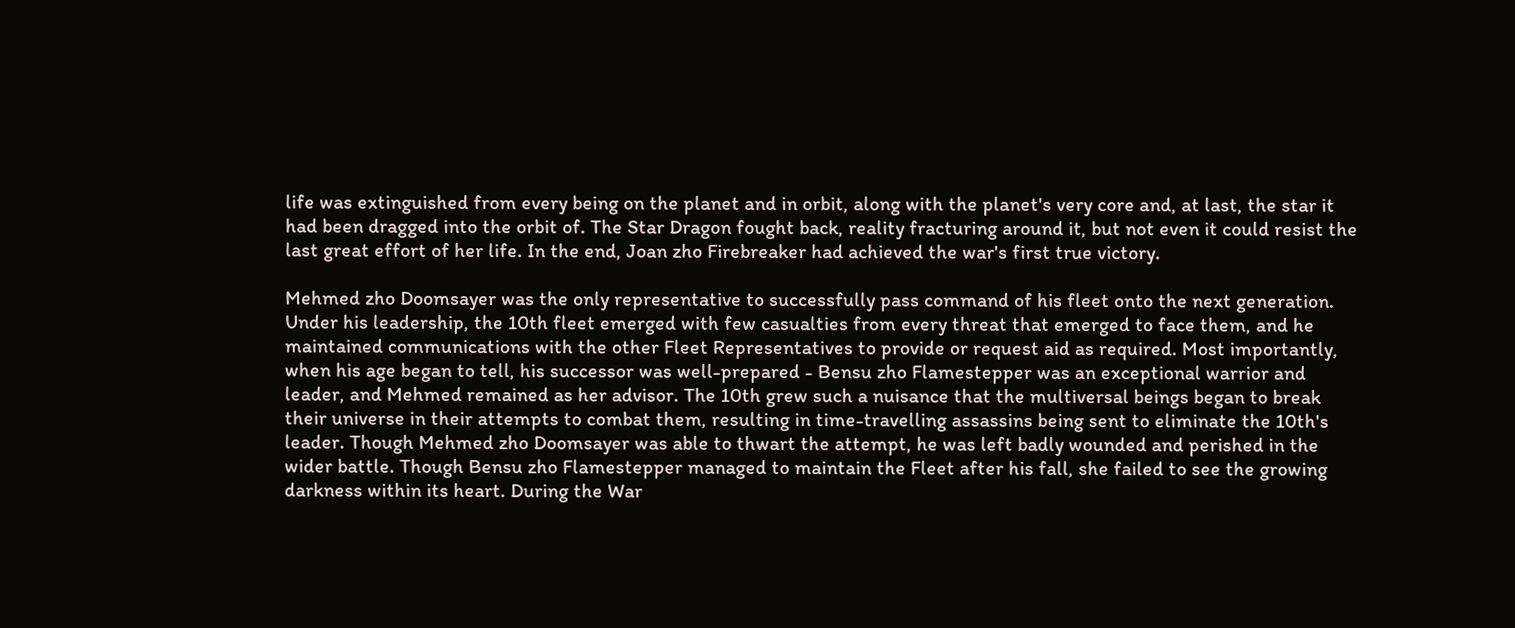life was extinguished from every being on the planet and in orbit, along with the planet's very core and, at last, the star it had been dragged into the orbit of. The Star Dragon fought back, reality fracturing around it, but not even it could resist the last great effort of her life. In the end, Joan zho Firebreaker had achieved the war's first true victory.

Mehmed zho Doomsayer was the only representative to successfully pass command of his fleet onto the next generation. Under his leadership, the 10th fleet emerged with few casualties from every threat that emerged to face them, and he maintained communications with the other Fleet Representatives to provide or request aid as required. Most importantly, when his age began to tell, his successor was well-prepared - Bensu zho Flamestepper was an exceptional warrior and leader, and Mehmed remained as her advisor. The 10th grew such a nuisance that the multiversal beings began to break their universe in their attempts to combat them, resulting in time-travelling assassins being sent to eliminate the 10th's leader. Though Mehmed zho Doomsayer was able to thwart the attempt, he was left badly wounded and perished in the wider battle. Though Bensu zho Flamestepper managed to maintain the Fleet after his fall, she failed to see the growing darkness within its heart. During the War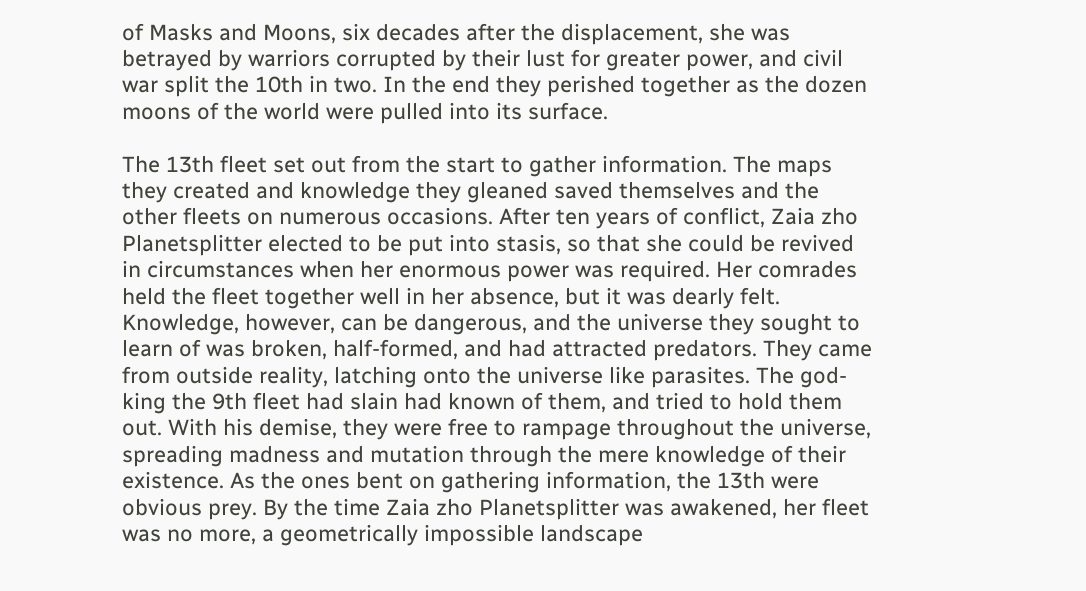of Masks and Moons, six decades after the displacement, she was betrayed by warriors corrupted by their lust for greater power, and civil war split the 10th in two. In the end they perished together as the dozen moons of the world were pulled into its surface.

The 13th fleet set out from the start to gather information. The maps they created and knowledge they gleaned saved themselves and the other fleets on numerous occasions. After ten years of conflict, Zaia zho Planetsplitter elected to be put into stasis, so that she could be revived in circumstances when her enormous power was required. Her comrades held the fleet together well in her absence, but it was dearly felt. Knowledge, however, can be dangerous, and the universe they sought to learn of was broken, half-formed, and had attracted predators. They came from outside reality, latching onto the universe like parasites. The god-king the 9th fleet had slain had known of them, and tried to hold them out. With his demise, they were free to rampage throughout the universe, spreading madness and mutation through the mere knowledge of their existence. As the ones bent on gathering information, the 13th were obvious prey. By the time Zaia zho Planetsplitter was awakened, her fleet was no more, a geometrically impossible landscape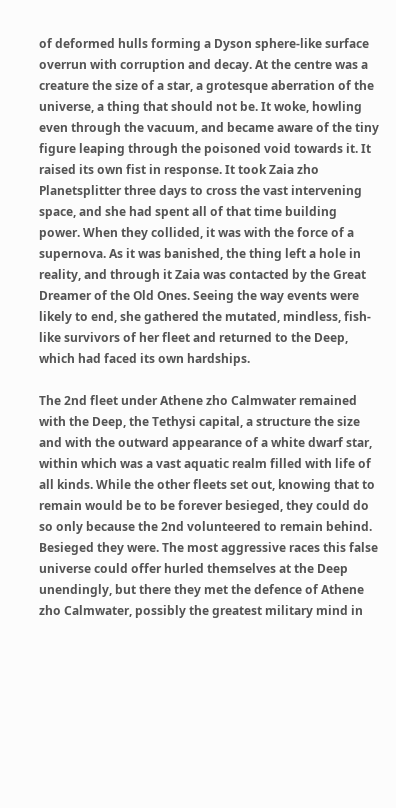of deformed hulls forming a Dyson sphere-like surface overrun with corruption and decay. At the centre was a creature the size of a star, a grotesque aberration of the universe, a thing that should not be. It woke, howling even through the vacuum, and became aware of the tiny figure leaping through the poisoned void towards it. It raised its own fist in response. It took Zaia zho Planetsplitter three days to cross the vast intervening space, and she had spent all of that time building power. When they collided, it was with the force of a supernova. As it was banished, the thing left a hole in reality, and through it Zaia was contacted by the Great Dreamer of the Old Ones. Seeing the way events were likely to end, she gathered the mutated, mindless, fish-like survivors of her fleet and returned to the Deep, which had faced its own hardships.

The 2nd fleet under Athene zho Calmwater remained with the Deep, the Tethysi capital, a structure the size and with the outward appearance of a white dwarf star, within which was a vast aquatic realm filled with life of all kinds. While the other fleets set out, knowing that to remain would be to be forever besieged, they could do so only because the 2nd volunteered to remain behind. Besieged they were. The most aggressive races this false universe could offer hurled themselves at the Deep unendingly, but there they met the defence of Athene zho Calmwater, possibly the greatest military mind in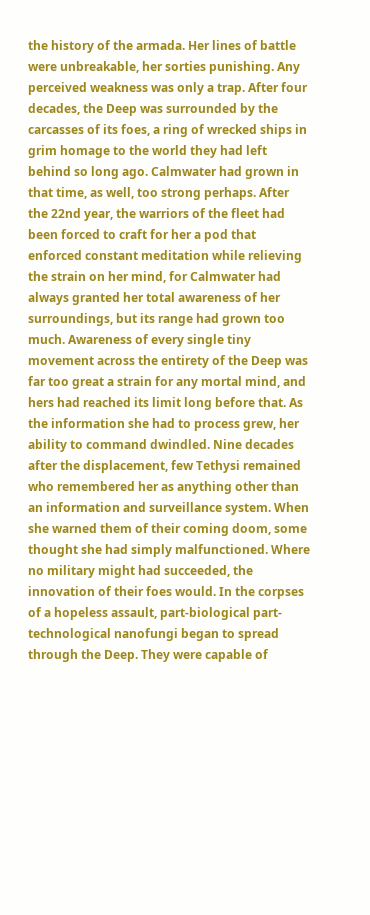the history of the armada. Her lines of battle were unbreakable, her sorties punishing. Any perceived weakness was only a trap. After four decades, the Deep was surrounded by the carcasses of its foes, a ring of wrecked ships in grim homage to the world they had left behind so long ago. Calmwater had grown in that time, as well, too strong perhaps. After the 22nd year, the warriors of the fleet had been forced to craft for her a pod that enforced constant meditation while relieving the strain on her mind, for Calmwater had always granted her total awareness of her surroundings, but its range had grown too much. Awareness of every single tiny movement across the entirety of the Deep was far too great a strain for any mortal mind, and hers had reached its limit long before that. As the information she had to process grew, her ability to command dwindled. Nine decades after the displacement, few Tethysi remained who remembered her as anything other than an information and surveillance system. When she warned them of their coming doom, some thought she had simply malfunctioned. Where no military might had succeeded, the innovation of their foes would. In the corpses of a hopeless assault, part-biological part-technological nanofungi began to spread through the Deep. They were capable of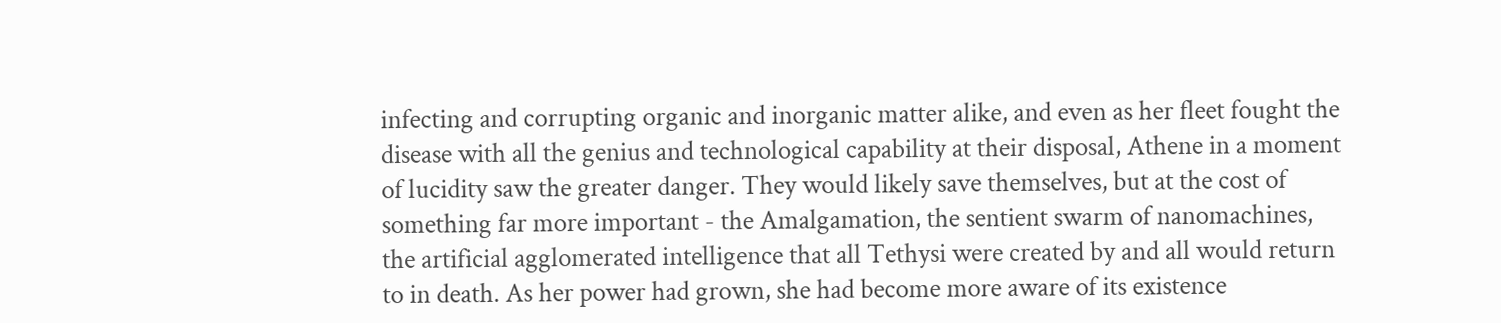infecting and corrupting organic and inorganic matter alike, and even as her fleet fought the disease with all the genius and technological capability at their disposal, Athene in a moment of lucidity saw the greater danger. They would likely save themselves, but at the cost of something far more important - the Amalgamation, the sentient swarm of nanomachines, the artificial agglomerated intelligence that all Tethysi were created by and all would return to in death. As her power had grown, she had become more aware of its existence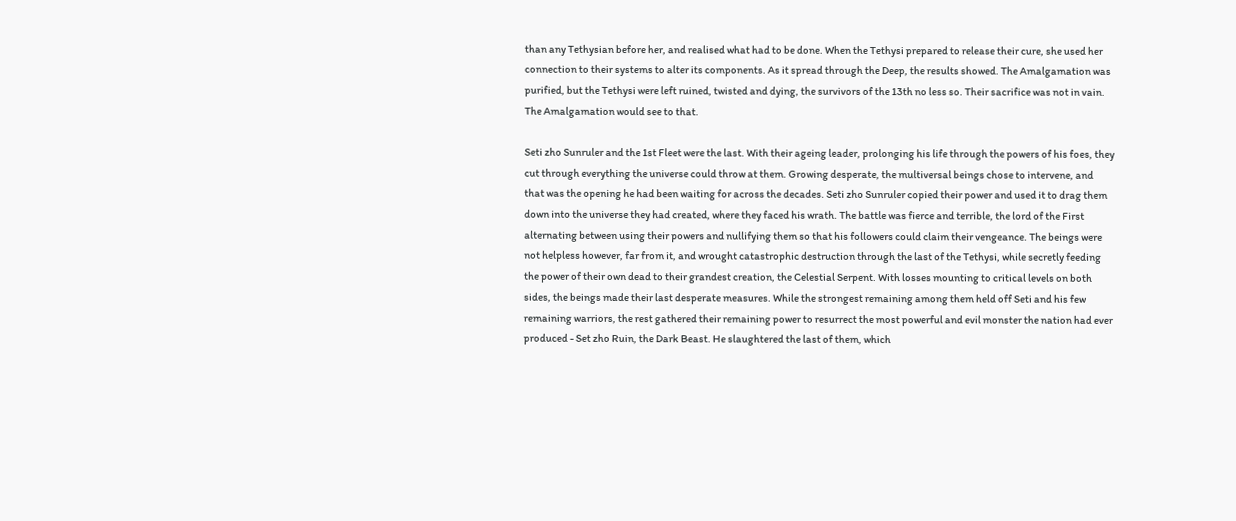than any Tethysian before her, and realised what had to be done. When the Tethysi prepared to release their cure, she used her connection to their systems to alter its components. As it spread through the Deep, the results showed. The Amalgamation was purified, but the Tethysi were left ruined, twisted and dying, the survivors of the 13th no less so. Their sacrifice was not in vain. The Amalgamation would see to that.

Seti zho Sunruler and the 1st Fleet were the last. With their ageing leader, prolonging his life through the powers of his foes, they cut through everything the universe could throw at them. Growing desperate, the multiversal beings chose to intervene, and that was the opening he had been waiting for across the decades. Seti zho Sunruler copied their power and used it to drag them down into the universe they had created, where they faced his wrath. The battle was fierce and terrible, the lord of the First alternating between using their powers and nullifying them so that his followers could claim their vengeance. The beings were not helpless however, far from it, and wrought catastrophic destruction through the last of the Tethysi, while secretly feeding the power of their own dead to their grandest creation, the Celestial Serpent. With losses mounting to critical levels on both sides, the beings made their last desperate measures. While the strongest remaining among them held off Seti and his few remaining warriors, the rest gathered their remaining power to resurrect the most powerful and evil monster the nation had ever produced - Set zho Ruin, the Dark Beast. He slaughtered the last of them, which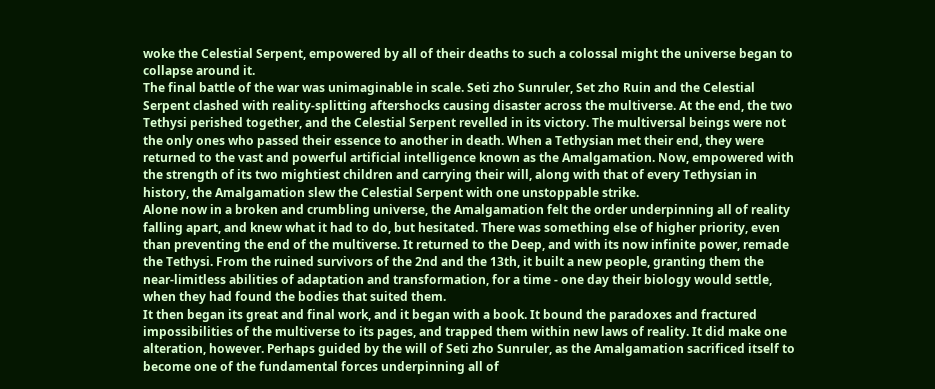woke the Celestial Serpent, empowered by all of their deaths to such a colossal might the universe began to collapse around it.
The final battle of the war was unimaginable in scale. Seti zho Sunruler, Set zho Ruin and the Celestial Serpent clashed with reality-splitting aftershocks causing disaster across the multiverse. At the end, the two Tethysi perished together, and the Celestial Serpent revelled in its victory. The multiversal beings were not the only ones who passed their essence to another in death. When a Tethysian met their end, they were returned to the vast and powerful artificial intelligence known as the Amalgamation. Now, empowered with the strength of its two mightiest children and carrying their will, along with that of every Tethysian in history, the Amalgamation slew the Celestial Serpent with one unstoppable strike.
Alone now in a broken and crumbling universe, the Amalgamation felt the order underpinning all of reality falling apart, and knew what it had to do, but hesitated. There was something else of higher priority, even than preventing the end of the multiverse. It returned to the Deep, and with its now infinite power, remade the Tethysi. From the ruined survivors of the 2nd and the 13th, it built a new people, granting them the near-limitless abilities of adaptation and transformation, for a time - one day their biology would settle, when they had found the bodies that suited them.
It then began its great and final work, and it began with a book. It bound the paradoxes and fractured impossibilities of the multiverse to its pages, and trapped them within new laws of reality. It did make one alteration, however. Perhaps guided by the will of Seti zho Sunruler, as the Amalgamation sacrificed itself to become one of the fundamental forces underpinning all of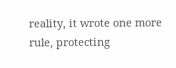reality, it wrote one more rule, protecting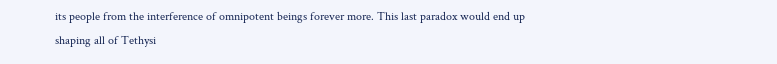its people from the interference of omnipotent beings forever more. This last paradox would end up shaping all of Tethysi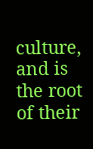culture, and is the root of their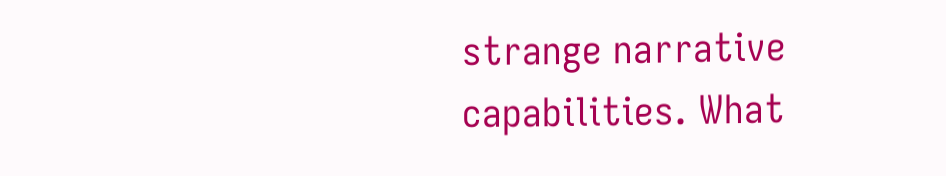strange narrative capabilities. What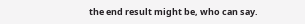the end result might be, who can say.